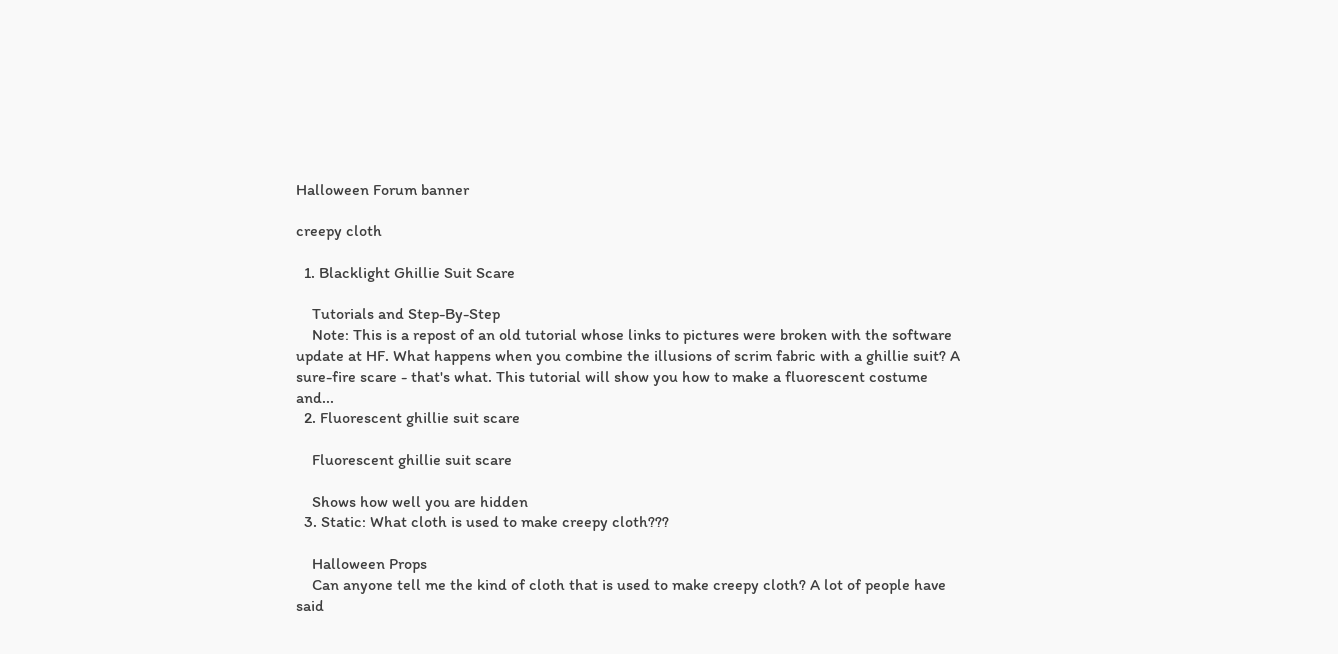Halloween Forum banner

creepy cloth

  1. Blacklight Ghillie Suit Scare

    Tutorials and Step-By-Step
    Note: This is a repost of an old tutorial whose links to pictures were broken with the software update at HF. What happens when you combine the illusions of scrim fabric with a ghillie suit? A sure-fire scare - that's what. This tutorial will show you how to make a fluorescent costume and...
  2. Fluorescent ghillie suit scare

    Fluorescent ghillie suit scare

    Shows how well you are hidden
  3. Static: What cloth is used to make creepy cloth???

    Halloween Props
    Can anyone tell me the kind of cloth that is used to make creepy cloth? A lot of people have said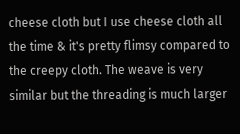cheese cloth but I use cheese cloth all the time & it's pretty flimsy compared to the creepy cloth. The weave is very similar but the threading is much larger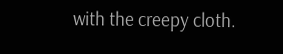with the creepy cloth.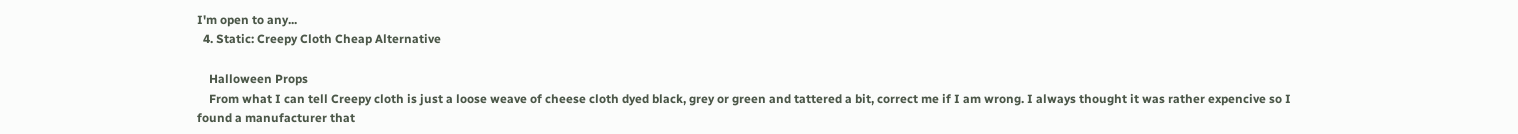I'm open to any...
  4. Static: Creepy Cloth Cheap Alternative

    Halloween Props
    From what I can tell Creepy cloth is just a loose weave of cheese cloth dyed black, grey or green and tattered a bit, correct me if I am wrong. I always thought it was rather expencive so I found a manufacturer that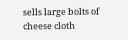sells large bolts of cheese cloth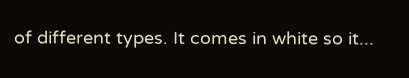of different types. It comes in white so it...